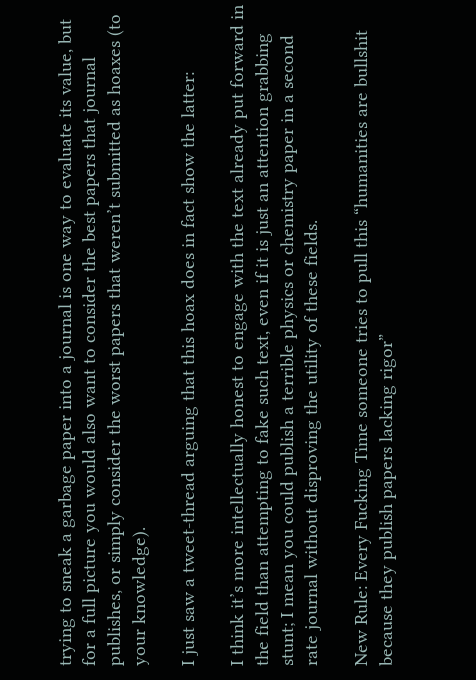trying to sneak a garbage paper into a journal is one way to evaluate its value, but for a full picture you would also want to consider the best papers that journal publishes, or simply consider the worst papers that weren’t submitted as hoaxes (to your knowledge).

I just saw a tweet-thread arguing that this hoax does in fact show the latter:

I think it’s more intellectually honest to engage with the text already put forward in the field than attempting to fake such text, even if it is just an attention grabbing stunt; I mean you could publish a terrible physics or chemistry paper in a second rate journal without disproving the utility of these fields.

New Rule: Every Fucking Time someone tries to pull this “humanities are bullshit because they publish papers lacking rigor”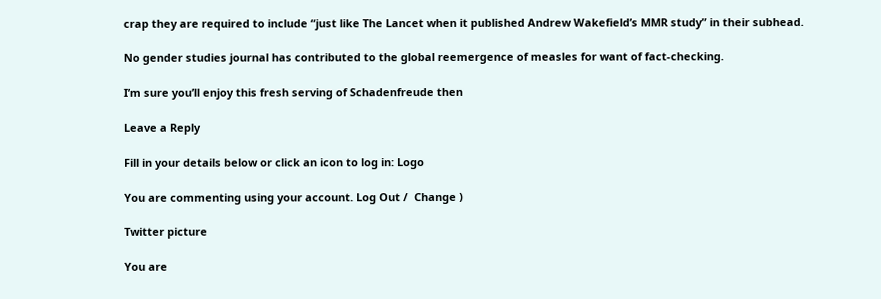crap they are required to include “just like The Lancet when it published Andrew Wakefield’s MMR study” in their subhead.

No gender studies journal has contributed to the global reemergence of measles for want of fact-checking.

I’m sure you’ll enjoy this fresh serving of Schadenfreude then

Leave a Reply

Fill in your details below or click an icon to log in: Logo

You are commenting using your account. Log Out /  Change )

Twitter picture

You are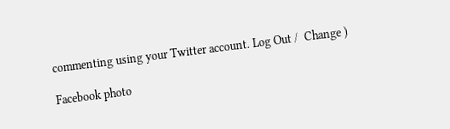commenting using your Twitter account. Log Out /  Change )

Facebook photo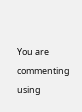You are commenting using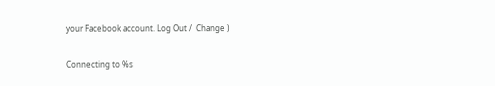your Facebook account. Log Out /  Change )

Connecting to %s